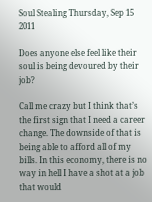Soul Stealing Thursday, Sep 15 2011

Does anyone else feel like their soul is being devoured by their job?

Call me crazy but I think that’s the first sign that I need a career change. The downside of that is being able to afford all of my bills. In this economy, there is no way in hell I have a shot at a job that would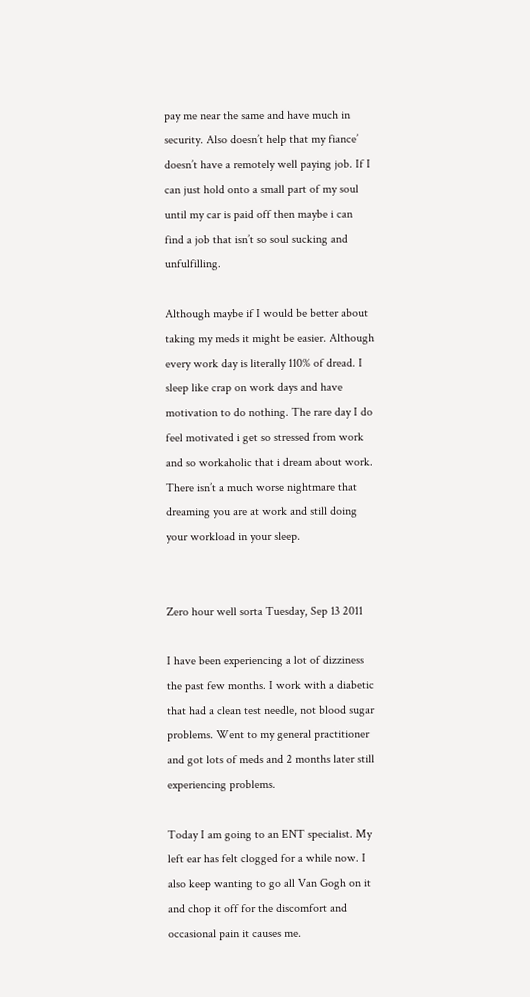pay me near the same and have much in security. Also doesn’t help that my fiance’ doesn’t have a remotely well paying job. If I can just hold onto a small part of my soul until my car is paid off then maybe i can find a job that isn’t so soul sucking and unfulfilling.

Although maybe if I would be better about taking my meds it might be easier. Although every work day is literally 110% of dread. I sleep like crap on work days and have motivation to do nothing. The rare day I do feel motivated i get so stressed from work and so workaholic that i dream about work. There isn’t a much worse nightmare that dreaming you are at work and still doing your workload in your sleep.


Zero hour well sorta Tuesday, Sep 13 2011

I have been experiencing a lot of dizziness the past few months. I work with a diabetic that had a clean test needle, not blood sugar problems. Went to my general practitioner and got lots of meds and 2 months later still experiencing problems.

Today I am going to an ENT specialist. My left ear has felt clogged for a while now. I also keep wanting to go all Van Gogh on it and chop it off for the discomfort and occasional pain it causes me.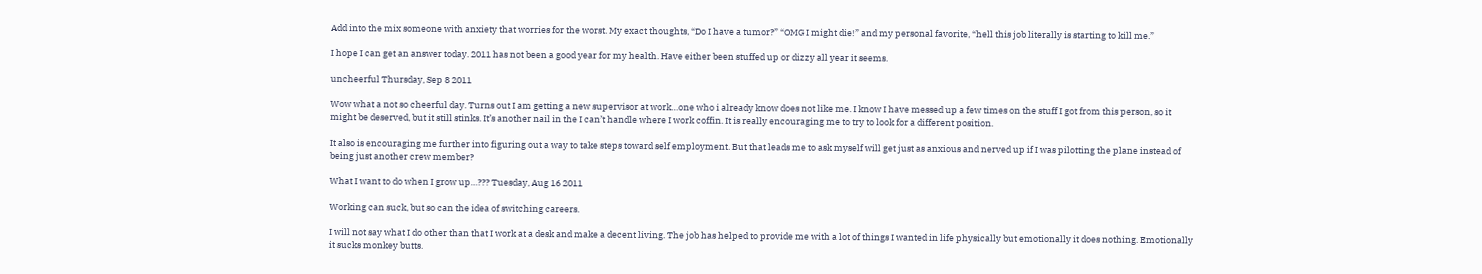Add into the mix someone with anxiety that worries for the worst. My exact thoughts, “Do I have a tumor?” “OMG I might die!” and my personal favorite, “hell this job literally is starting to kill me.”

I hope I can get an answer today. 2011 has not been a good year for my health. Have either been stuffed up or dizzy all year it seems.

uncheerful Thursday, Sep 8 2011

Wow what a not so cheerful day. Turns out I am getting a new supervisor at work…one who i already know does not like me. I know I have messed up a few times on the stuff I got from this person, so it might be deserved, but it still stinks. It’s another nail in the I can’t handle where I work coffin. It is really encouraging me to try to look for a different position.

It also is encouraging me further into figuring out a way to take steps toward self employment. But that leads me to ask myself will get just as anxious and nerved up if I was pilotting the plane instead of being just another crew member?

What I want to do when I grow up…??? Tuesday, Aug 16 2011

Working can suck, but so can the idea of switching careers.

I will not say what I do other than that I work at a desk and make a decent living. The job has helped to provide me with a lot of things I wanted in life physically but emotionally it does nothing. Emotionally it sucks monkey butts.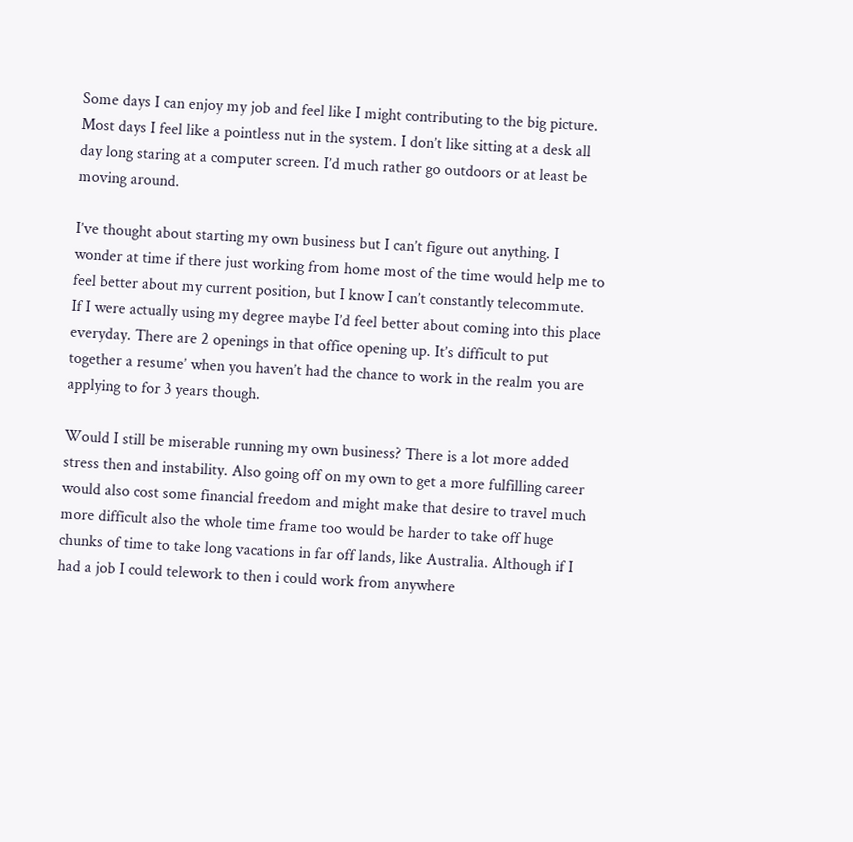Some days I can enjoy my job and feel like I might contributing to the big picture. Most days I feel like a pointless nut in the system. I don’t like sitting at a desk all day long staring at a computer screen. I’d much rather go outdoors or at least be moving around.

I’ve thought about starting my own business but I can’t figure out anything. I wonder at time if there just working from home most of the time would help me to feel better about my current position, but I know I can’t constantly telecommute.
If I were actually using my degree maybe I’d feel better about coming into this place everyday. There are 2 openings in that office opening up. It’s difficult to put together a resume’ when you haven’t had the chance to work in the realm you are applying to for 3 years though.

Would I still be miserable running my own business? There is a lot more added stress then and instability. Also going off on my own to get a more fulfilling career would also cost some financial freedom and might make that desire to travel much more difficult also the whole time frame too would be harder to take off huge chunks of time to take long vacations in far off lands, like Australia. Although if I had a job I could telework to then i could work from anywhere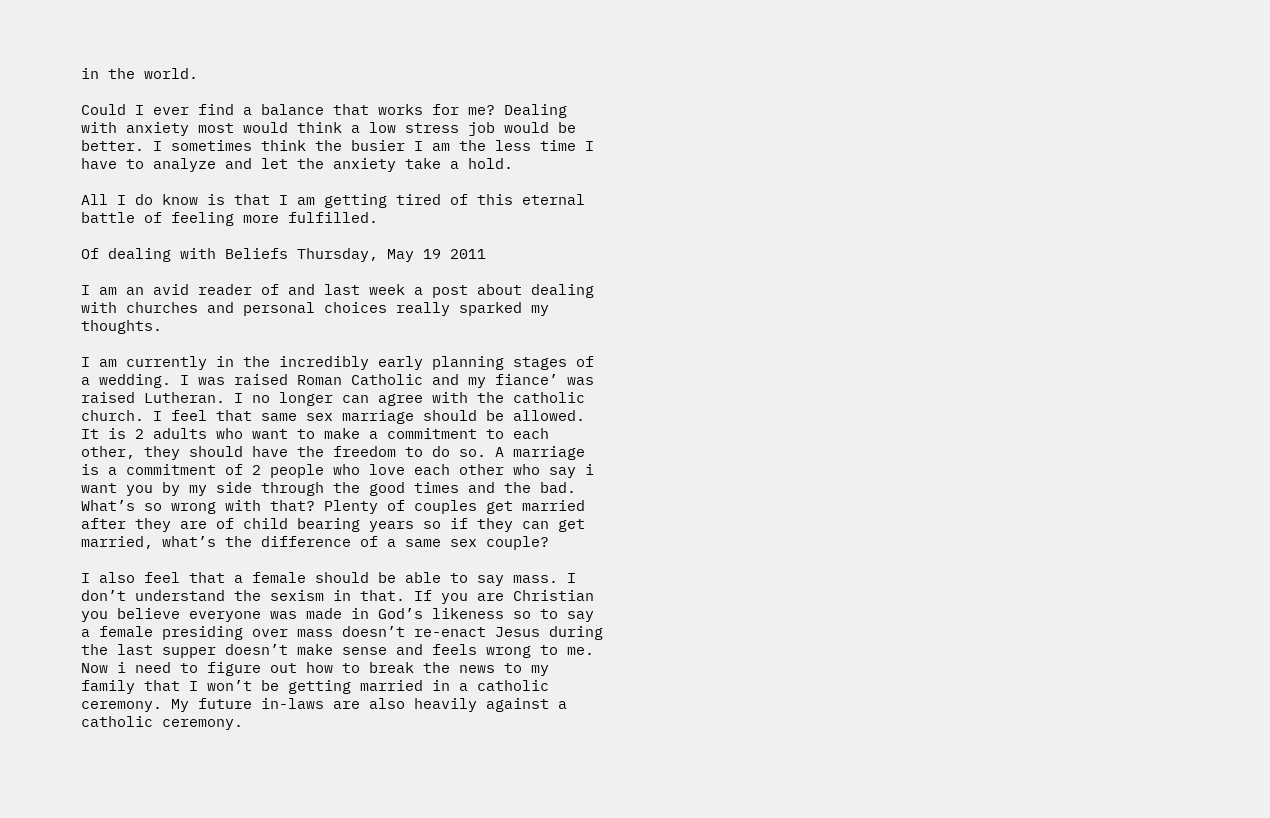in the world.

Could I ever find a balance that works for me? Dealing with anxiety most would think a low stress job would be better. I sometimes think the busier I am the less time I have to analyze and let the anxiety take a hold.

All I do know is that I am getting tired of this eternal battle of feeling more fulfilled.

Of dealing with Beliefs Thursday, May 19 2011

I am an avid reader of and last week a post about dealing with churches and personal choices really sparked my thoughts.

I am currently in the incredibly early planning stages of a wedding. I was raised Roman Catholic and my fiance’ was raised Lutheran. I no longer can agree with the catholic church. I feel that same sex marriage should be allowed. It is 2 adults who want to make a commitment to each other, they should have the freedom to do so. A marriage is a commitment of 2 people who love each other who say i want you by my side through the good times and the bad. What’s so wrong with that? Plenty of couples get married after they are of child bearing years so if they can get married, what’s the difference of a same sex couple?

I also feel that a female should be able to say mass. I don’t understand the sexism in that. If you are Christian you believe everyone was made in God’s likeness so to say a female presiding over mass doesn’t re-enact Jesus during the last supper doesn’t make sense and feels wrong to me.
Now i need to figure out how to break the news to my family that I won’t be getting married in a catholic ceremony. My future in-laws are also heavily against a catholic ceremony.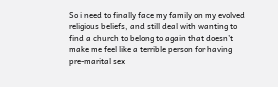So i need to finally face my family on my evolved religious beliefs, and still deal with wanting to find a church to belong to again that doesn’t make me feel like a terrible person for having pre-marital sex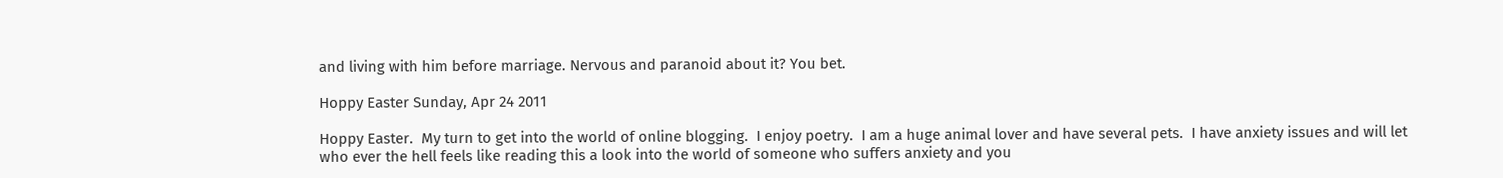and living with him before marriage. Nervous and paranoid about it? You bet.

Hoppy Easter Sunday, Apr 24 2011

Hoppy Easter.  My turn to get into the world of online blogging.  I enjoy poetry.  I am a huge animal lover and have several pets.  I have anxiety issues and will let who ever the hell feels like reading this a look into the world of someone who suffers anxiety and you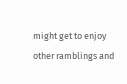might get to enjoy other ramblings and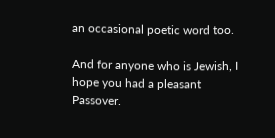an occasional poetic word too.

And for anyone who is Jewish, I hope you had a pleasant Passover.